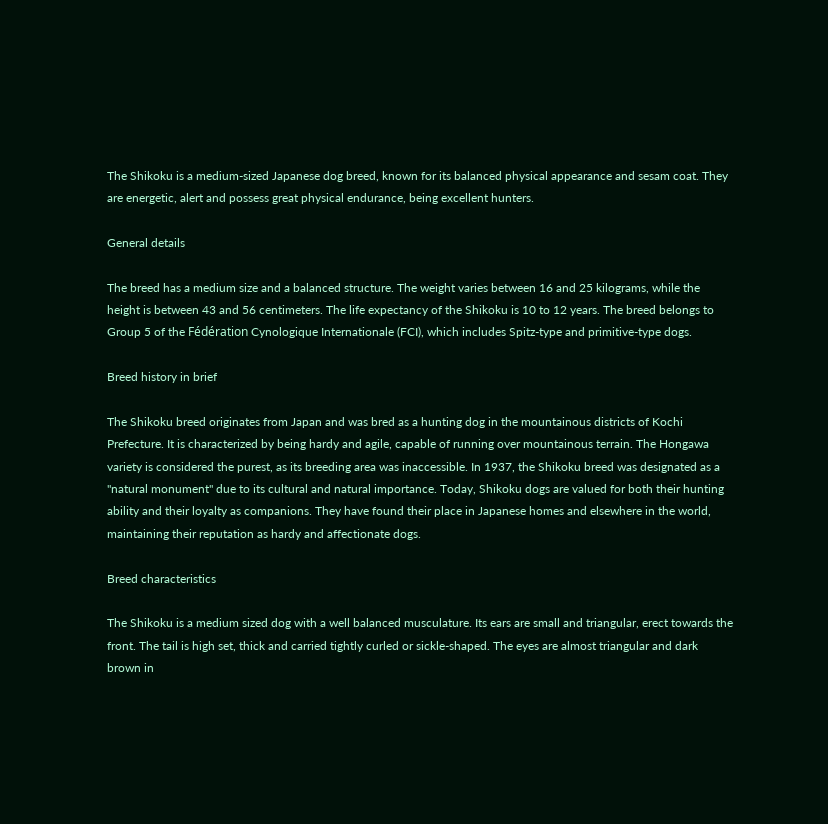The Shikoku is a medium-sized Japanese dog breed, known for its balanced physical appearance and sesam coat. They are energetic, alert and possess great physical endurance, being excellent hunters.

General details

The breed has a medium size and a balanced structure. The weight varies between 16 and 25 kilograms, while the height is between 43 and 56 centimeters. The life expectancy of the Shikoku is 10 to 12 years. The breed belongs to Group 5 of the Fédération Cynologique Internationale (FCI), which includes Spitz-type and primitive-type dogs.

Breed history in brief

The Shikoku breed originates from Japan and was bred as a hunting dog in the mountainous districts of Kochi Prefecture. It is characterized by being hardy and agile, capable of running over mountainous terrain. The Hongawa variety is considered the purest, as its breeding area was inaccessible. In 1937, the Shikoku breed was designated as a "natural monument" due to its cultural and natural importance. Today, Shikoku dogs are valued for both their hunting ability and their loyalty as companions. They have found their place in Japanese homes and elsewhere in the world, maintaining their reputation as hardy and affectionate dogs.

Breed characteristics

The Shikoku is a medium sized dog with a well balanced musculature. Its ears are small and triangular, erect towards the front. The tail is high set, thick and carried tightly curled or sickle-shaped. The eyes are almost triangular and dark brown in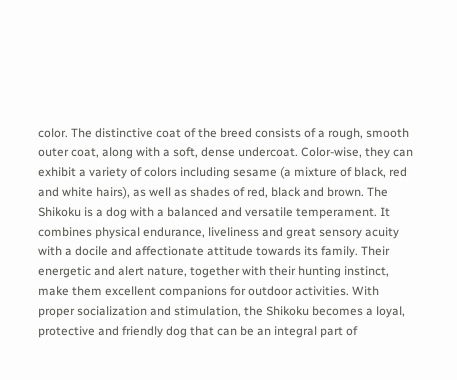color. The distinctive coat of the breed consists of a rough, smooth outer coat, along with a soft, dense undercoat. Color-wise, they can exhibit a variety of colors including sesame (a mixture of black, red and white hairs), as well as shades of red, black and brown. The Shikoku is a dog with a balanced and versatile temperament. It combines physical endurance, liveliness and great sensory acuity with a docile and affectionate attitude towards its family. Their energetic and alert nature, together with their hunting instinct, make them excellent companions for outdoor activities. With proper socialization and stimulation, the Shikoku becomes a loyal, protective and friendly dog that can be an integral part of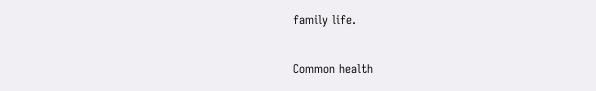family life.

Common health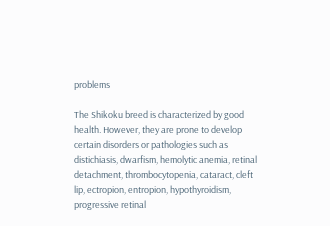problems

The Shikoku breed is characterized by good health. However, they are prone to develop certain disorders or pathologies such as distichiasis, dwarfism, hemolytic anemia, retinal detachment, thrombocytopenia, cataract, cleft lip, ectropion, entropion, hypothyroidism, progressive retinal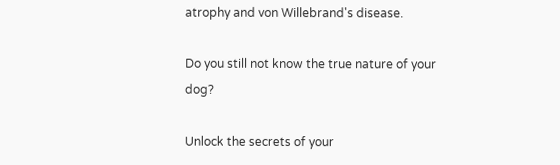atrophy and von Willebrand's disease.

Do you still not know the true nature of your dog?

Unlock the secrets of your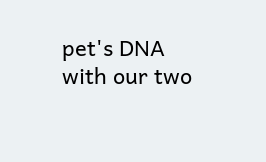pet's DNA with our two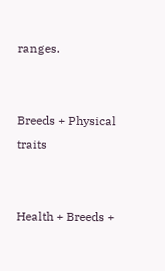ranges.


Breeds + Physical traits


Health + Breeds +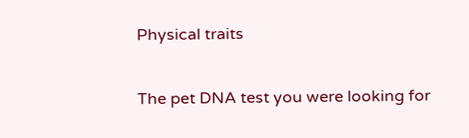Physical traits

The pet DNA test you were looking for